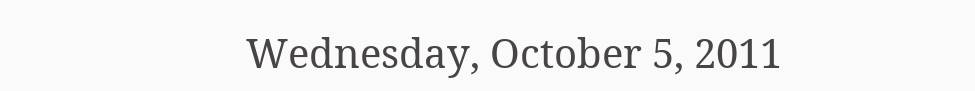Wednesday, October 5, 2011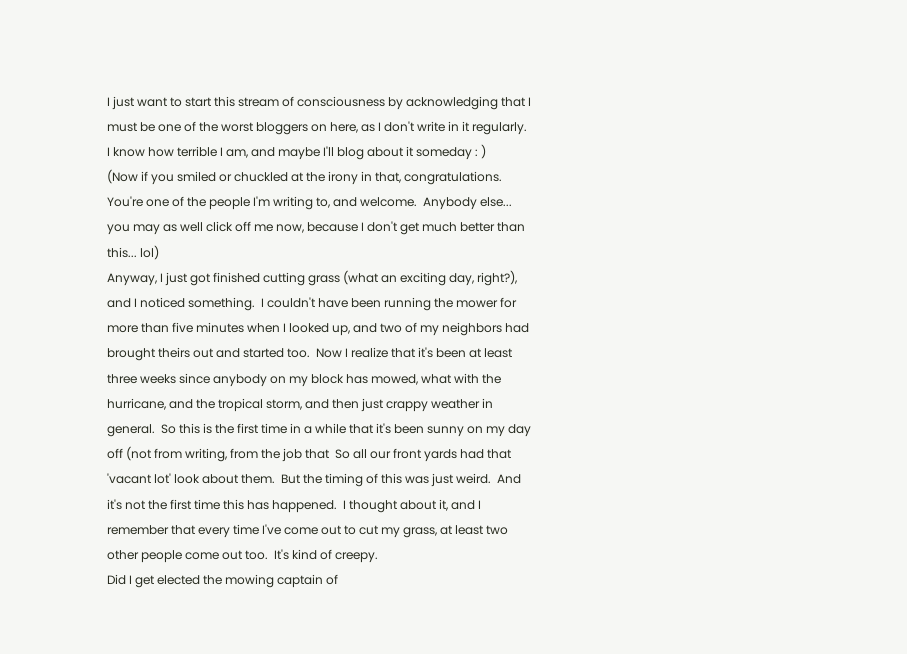I just want to start this stream of consciousness by acknowledging that I must be one of the worst bloggers on here, as I don't write in it regularly.  I know how terrible I am, and maybe I'll blog about it someday : )
(Now if you smiled or chuckled at the irony in that, congratulations.  You're one of the people I'm writing to, and welcome.  Anybody else... you may as well click off me now, because I don't get much better than this... lol)
Anyway, I just got finished cutting grass (what an exciting day, right?), and I noticed something.  I couldn't have been running the mower for more than five minutes when I looked up, and two of my neighbors had brought theirs out and started too.  Now I realize that it's been at least three weeks since anybody on my block has mowed, what with the hurricane, and the tropical storm, and then just crappy weather in general.  So this is the first time in a while that it's been sunny on my day off (not from writing, from the job that  So all our front yards had that 'vacant lot' look about them.  But the timing of this was just weird.  And it's not the first time this has happened.  I thought about it, and I remember that every time I've come out to cut my grass, at least two other people come out too.  It's kind of creepy.
Did I get elected the mowing captain of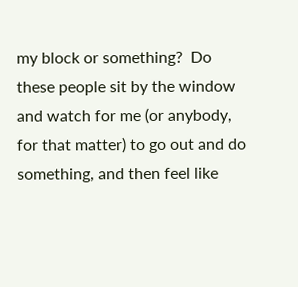my block or something?  Do these people sit by the window and watch for me (or anybody, for that matter) to go out and do something, and then feel like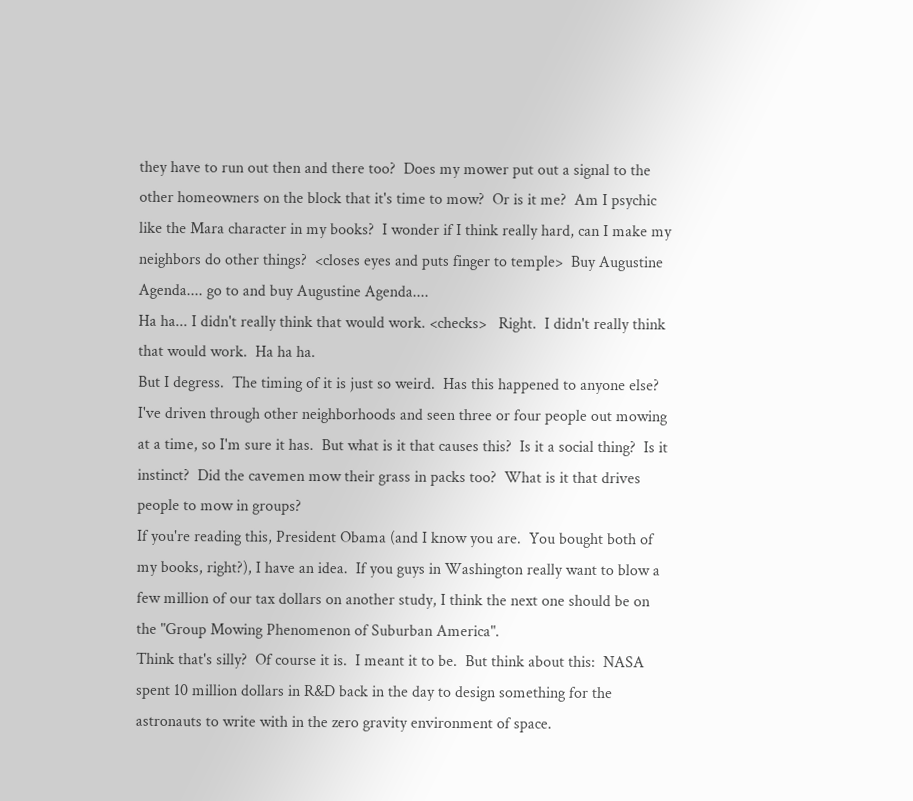they have to run out then and there too?  Does my mower put out a signal to the other homeowners on the block that it's time to mow?  Or is it me?  Am I psychic like the Mara character in my books?  I wonder if I think really hard, can I make my neighbors do other things?  <closes eyes and puts finger to temple>  Buy Augustine Agenda.... go to and buy Augustine Agenda....
Ha ha... I didn't really think that would work. <checks>   Right.  I didn't really think that would work.  Ha ha ha.
But I degress.  The timing of it is just so weird.  Has this happened to anyone else?  I've driven through other neighborhoods and seen three or four people out mowing at a time, so I'm sure it has.  But what is it that causes this?  Is it a social thing?  Is it instinct?  Did the cavemen mow their grass in packs too?  What is it that drives people to mow in groups?
If you're reading this, President Obama (and I know you are.  You bought both of my books, right?), I have an idea.  If you guys in Washington really want to blow a few million of our tax dollars on another study, I think the next one should be on the "Group Mowing Phenomenon of Suburban America".
Think that's silly?  Of course it is.  I meant it to be.  But think about this:  NASA spent 10 million dollars in R&D back in the day to design something for the astronauts to write with in the zero gravity environment of space.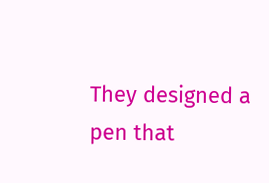They designed a pen that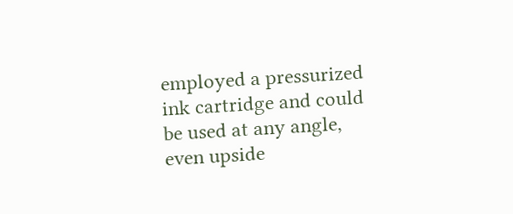employed a pressurized ink cartridge and could be used at any angle, even upside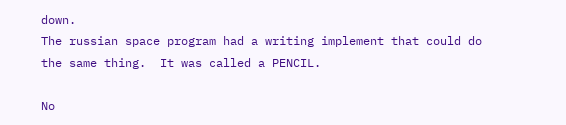down.
The russian space program had a writing implement that could do the same thing.  It was called a PENCIL.

No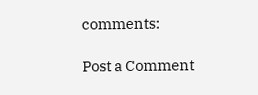comments:

Post a Comment